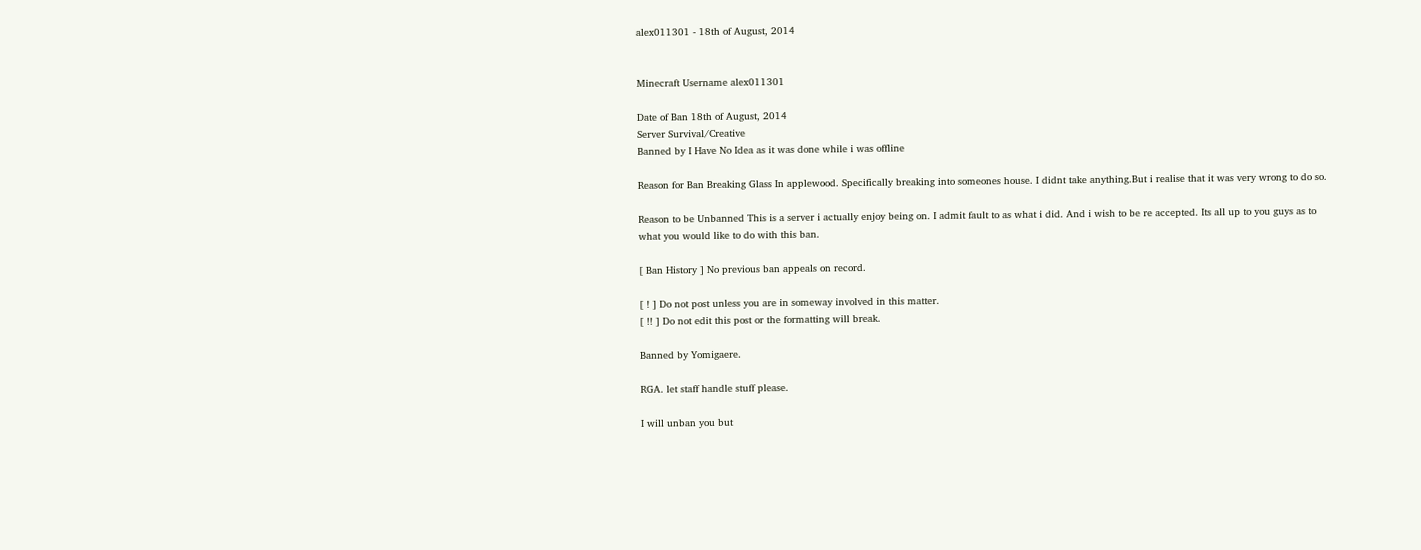alex011301 - 18th of August, 2014


Minecraft Username alex011301

Date of Ban 18th of August, 2014
Server Survival/Creative
Banned by I Have No Idea as it was done while i was offline

Reason for Ban Breaking Glass In applewood. Specifically breaking into someones house. I didnt take anything.But i realise that it was very wrong to do so.

Reason to be Unbanned This is a server i actually enjoy being on. I admit fault to as what i did. And i wish to be re accepted. Its all up to you guys as to what you would like to do with this ban.

[ Ban History ] No previous ban appeals on record.

[ ! ] Do not post unless you are in someway involved in this matter.
[ !! ] Do not edit this post or the formatting will break.

Banned by Yomigaere.

RGA. let staff handle stuff please.

I will unban you but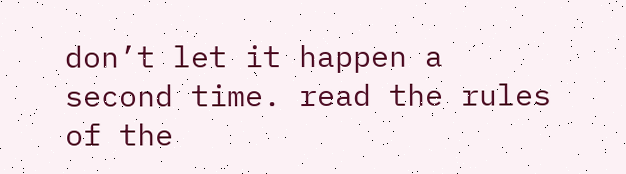don’t let it happen a second time. read the rules of the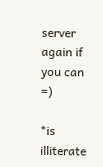server again if you can =)

*is illiterate